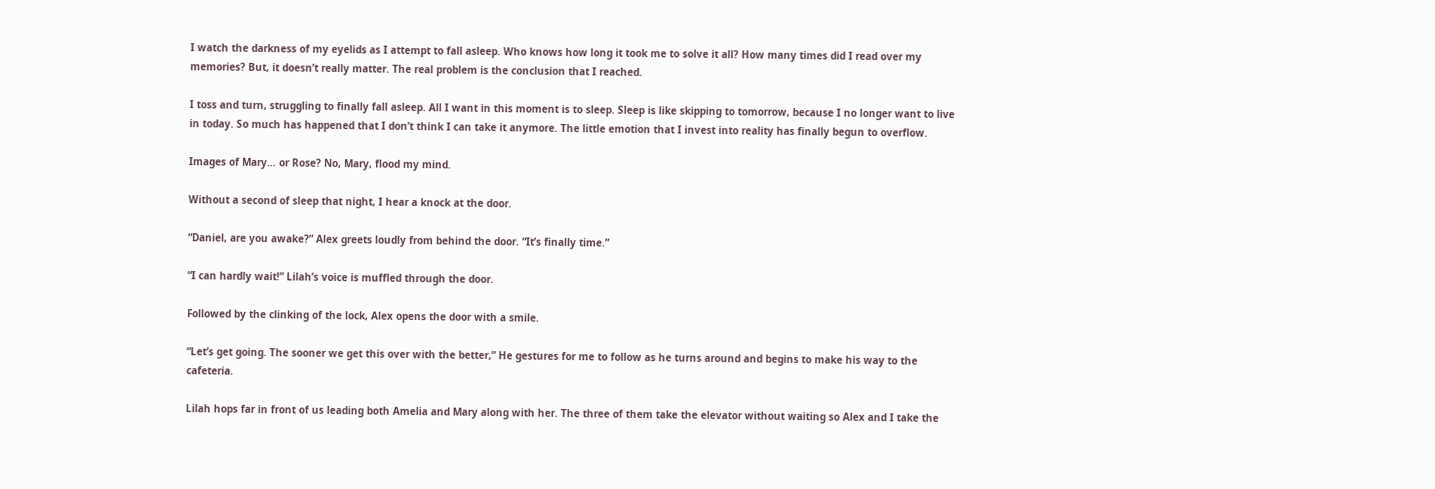I watch the darkness of my eyelids as I attempt to fall asleep. Who knows how long it took me to solve it all? How many times did I read over my memories? But, it doesn’t really matter. The real problem is the conclusion that I reached.

I toss and turn, struggling to finally fall asleep. All I want in this moment is to sleep. Sleep is like skipping to tomorrow, because I no longer want to live in today. So much has happened that I don’t think I can take it anymore. The little emotion that I invest into reality has finally begun to overflow.

Images of Mary… or Rose? No, Mary, flood my mind.

Without a second of sleep that night, I hear a knock at the door.

“Daniel, are you awake?” Alex greets loudly from behind the door. “It’s finally time.”

“I can hardly wait!” Lilah’s voice is muffled through the door.

Followed by the clinking of the lock, Alex opens the door with a smile.

“Let’s get going. The sooner we get this over with the better,” He gestures for me to follow as he turns around and begins to make his way to the cafeteria.

Lilah hops far in front of us leading both Amelia and Mary along with her. The three of them take the elevator without waiting so Alex and I take the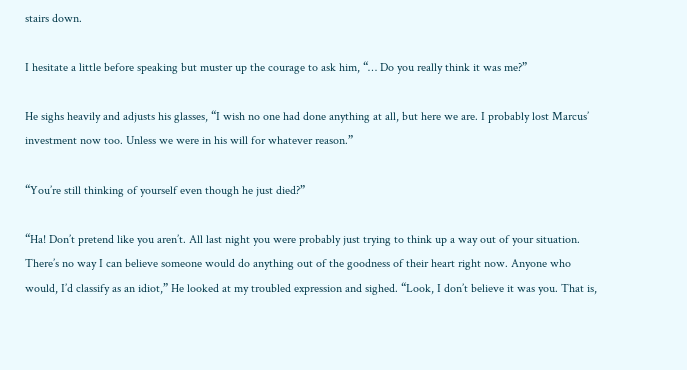stairs down.

I hesitate a little before speaking but muster up the courage to ask him, “… Do you really think it was me?”

He sighs heavily and adjusts his glasses, “I wish no one had done anything at all, but here we are. I probably lost Marcus’ investment now too. Unless we were in his will for whatever reason.”

“You’re still thinking of yourself even though he just died?”

“Ha! Don’t pretend like you aren’t. All last night you were probably just trying to think up a way out of your situation. There’s no way I can believe someone would do anything out of the goodness of their heart right now. Anyone who would, I’d classify as an idiot,” He looked at my troubled expression and sighed. “Look, I don’t believe it was you. That is,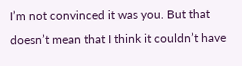I’m not convinced it was you. But that doesn’t mean that I think it couldn’t have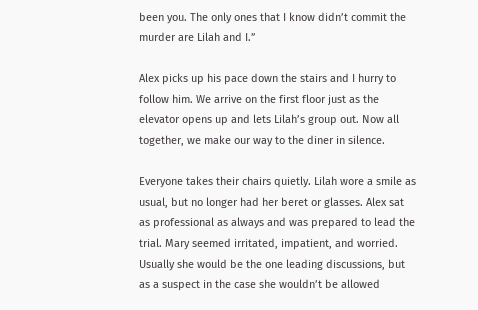been you. The only ones that I know didn’t commit the murder are Lilah and I.”

Alex picks up his pace down the stairs and I hurry to follow him. We arrive on the first floor just as the elevator opens up and lets Lilah’s group out. Now all together, we make our way to the diner in silence.

Everyone takes their chairs quietly. Lilah wore a smile as usual, but no longer had her beret or glasses. Alex sat as professional as always and was prepared to lead the trial. Mary seemed irritated, impatient, and worried. Usually she would be the one leading discussions, but as a suspect in the case she wouldn’t be allowed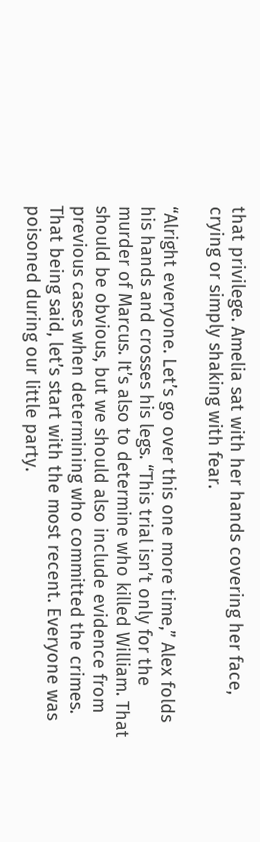that privilege. Amelia sat with her hands covering her face, crying or simply shaking with fear.

“Alright everyone. Let’s go over this one more time,” Alex folds his hands and crosses his legs. “This trial isn’t only for the murder of Marcus. It’s also to determine who killed William. That should be obvious, but we should also include evidence from previous cases when determining who committed the crimes. That being said, let’s start with the most recent. Everyone was poisoned during our little party.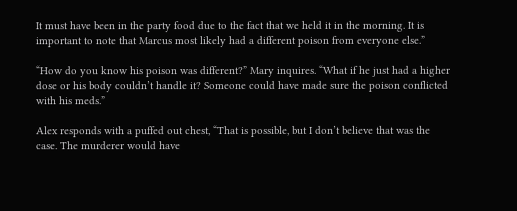It must have been in the party food due to the fact that we held it in the morning. It is important to note that Marcus most likely had a different poison from everyone else.”

“How do you know his poison was different?” Mary inquires. “What if he just had a higher dose or his body couldn’t handle it? Someone could have made sure the poison conflicted with his meds.”

Alex responds with a puffed out chest, “That is possible, but I don’t believe that was the case. The murderer would have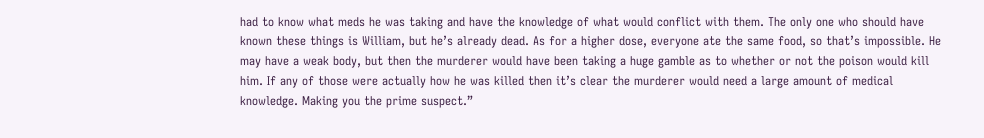had to know what meds he was taking and have the knowledge of what would conflict with them. The only one who should have known these things is William, but he’s already dead. As for a higher dose, everyone ate the same food, so that’s impossible. He may have a weak body, but then the murderer would have been taking a huge gamble as to whether or not the poison would kill him. If any of those were actually how he was killed then it’s clear the murderer would need a large amount of medical knowledge. Making you the prime suspect.”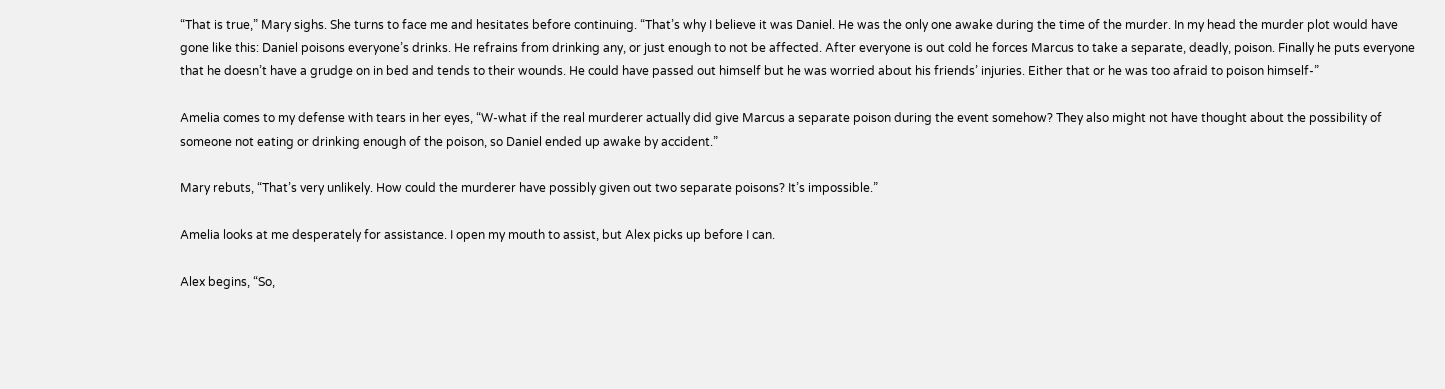“That is true,” Mary sighs. She turns to face me and hesitates before continuing. “That’s why I believe it was Daniel. He was the only one awake during the time of the murder. In my head the murder plot would have gone like this: Daniel poisons everyone’s drinks. He refrains from drinking any, or just enough to not be affected. After everyone is out cold he forces Marcus to take a separate, deadly, poison. Finally he puts everyone that he doesn’t have a grudge on in bed and tends to their wounds. He could have passed out himself but he was worried about his friends’ injuries. Either that or he was too afraid to poison himself-”

Amelia comes to my defense with tears in her eyes, “W-what if the real murderer actually did give Marcus a separate poison during the event somehow? They also might not have thought about the possibility of someone not eating or drinking enough of the poison, so Daniel ended up awake by accident.”

Mary rebuts, “That’s very unlikely. How could the murderer have possibly given out two separate poisons? It’s impossible.”

Amelia looks at me desperately for assistance. I open my mouth to assist, but Alex picks up before I can.

Alex begins, “So,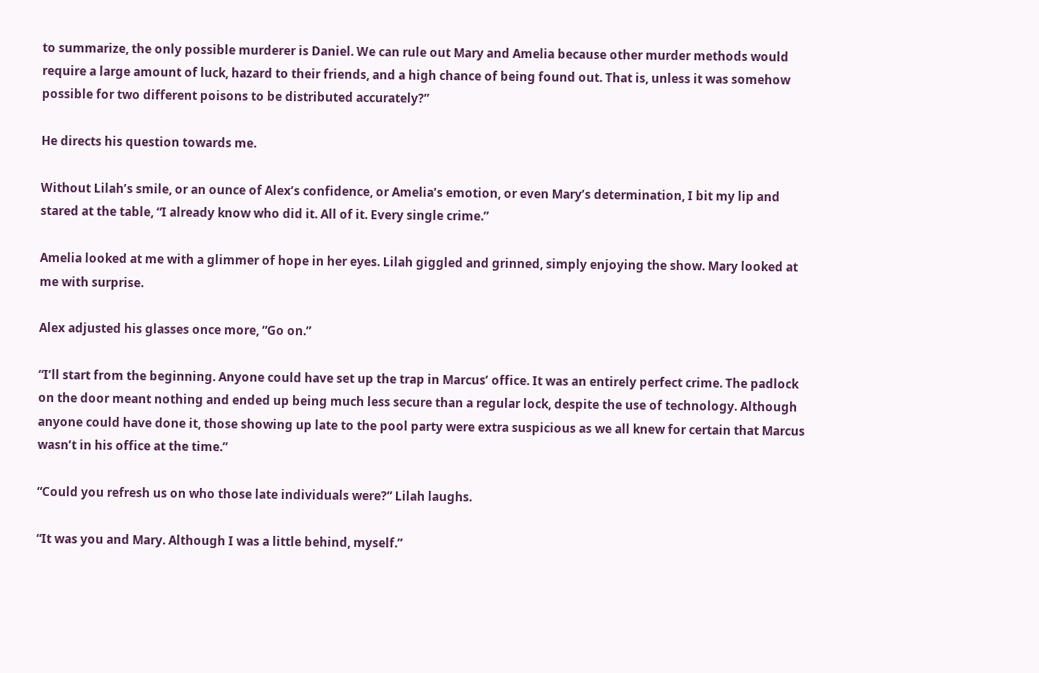to summarize, the only possible murderer is Daniel. We can rule out Mary and Amelia because other murder methods would require a large amount of luck, hazard to their friends, and a high chance of being found out. That is, unless it was somehow possible for two different poisons to be distributed accurately?”

He directs his question towards me.

Without Lilah’s smile, or an ounce of Alex’s confidence, or Amelia’s emotion, or even Mary’s determination, I bit my lip and stared at the table, “I already know who did it. All of it. Every single crime.”

Amelia looked at me with a glimmer of hope in her eyes. Lilah giggled and grinned, simply enjoying the show. Mary looked at me with surprise.

Alex adjusted his glasses once more, “Go on.”

“I’ll start from the beginning. Anyone could have set up the trap in Marcus’ office. It was an entirely perfect crime. The padlock on the door meant nothing and ended up being much less secure than a regular lock, despite the use of technology. Although anyone could have done it, those showing up late to the pool party were extra suspicious as we all knew for certain that Marcus wasn’t in his office at the time.”

“Could you refresh us on who those late individuals were?” Lilah laughs.

“It was you and Mary. Although I was a little behind, myself.”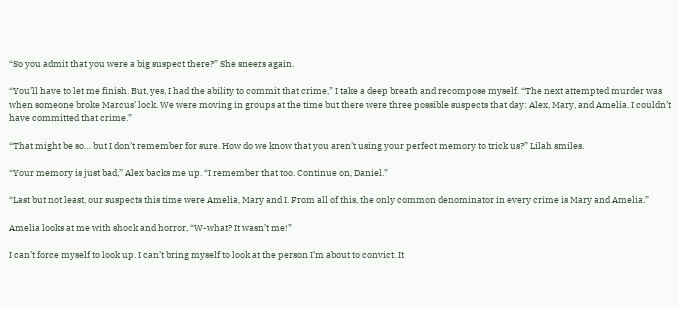“So you admit that you were a big suspect there?” She sneers again.

“You’ll have to let me finish. But, yes, I had the ability to commit that crime,” I take a deep breath and recompose myself. “The next attempted murder was when someone broke Marcus’ lock. We were moving in groups at the time but there were three possible suspects that day: Alex, Mary, and Amelia. I couldn’t have committed that crime.”

“That might be so… but I don’t remember for sure. How do we know that you aren’t using your perfect memory to trick us?” Lilah smiles.

“Your memory is just bad,” Alex backs me up. “I remember that too. Continue on, Daniel.”

“Last but not least, our suspects this time were Amelia, Mary and I. From all of this, the only common denominator in every crime is Mary and Amelia.”

Amelia looks at me with shock and horror, “W-what? It wasn’t me!”

I can’t force myself to look up. I can’t bring myself to look at the person I’m about to convict. It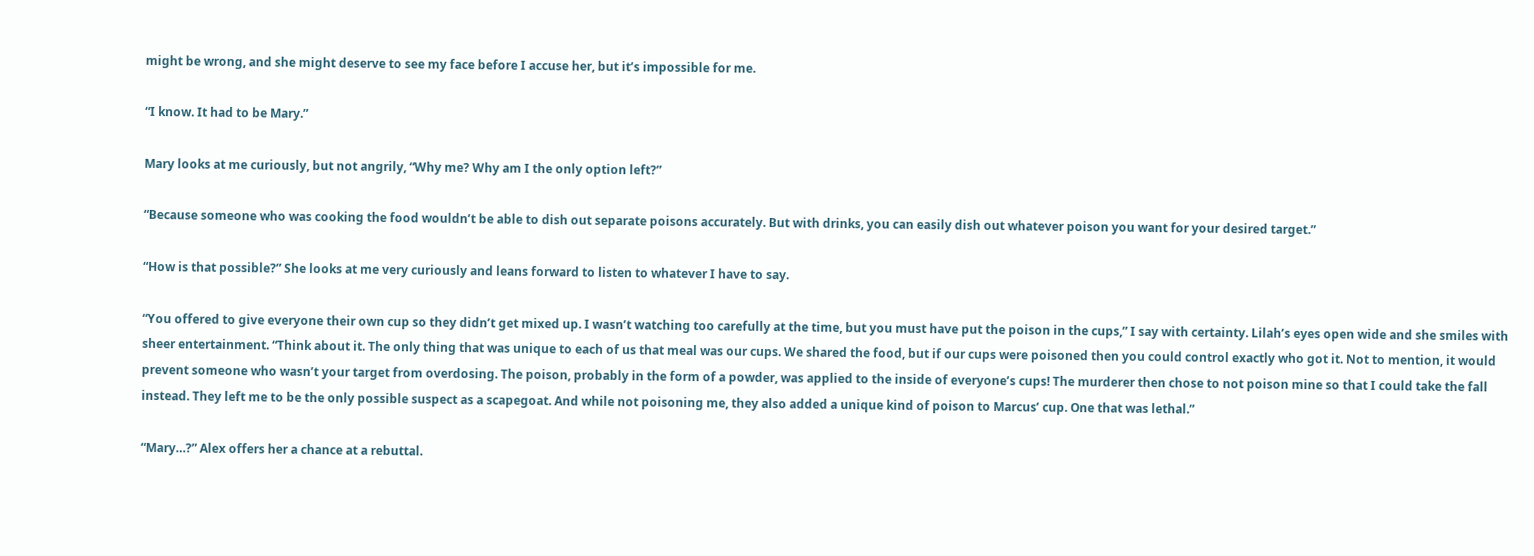might be wrong, and she might deserve to see my face before I accuse her, but it’s impossible for me.

“I know. It had to be Mary.”

Mary looks at me curiously, but not angrily, “Why me? Why am I the only option left?”

“Because someone who was cooking the food wouldn’t be able to dish out separate poisons accurately. But with drinks, you can easily dish out whatever poison you want for your desired target.”

“How is that possible?” She looks at me very curiously and leans forward to listen to whatever I have to say.

“You offered to give everyone their own cup so they didn’t get mixed up. I wasn’t watching too carefully at the time, but you must have put the poison in the cups,” I say with certainty. Lilah’s eyes open wide and she smiles with sheer entertainment. “Think about it. The only thing that was unique to each of us that meal was our cups. We shared the food, but if our cups were poisoned then you could control exactly who got it. Not to mention, it would prevent someone who wasn’t your target from overdosing. The poison, probably in the form of a powder, was applied to the inside of everyone’s cups! The murderer then chose to not poison mine so that I could take the fall instead. They left me to be the only possible suspect as a scapegoat. And while not poisoning me, they also added a unique kind of poison to Marcus’ cup. One that was lethal.”

“Mary…?” Alex offers her a chance at a rebuttal.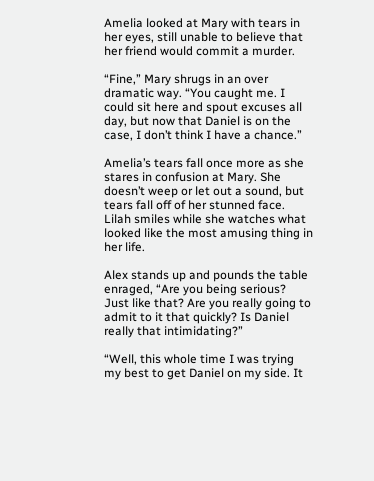Amelia looked at Mary with tears in her eyes, still unable to believe that her friend would commit a murder.

“Fine,” Mary shrugs in an over dramatic way. “You caught me. I could sit here and spout excuses all day, but now that Daniel is on the case, I don’t think I have a chance.”

Amelia’s tears fall once more as she stares in confusion at Mary. She doesn’t weep or let out a sound, but tears fall off of her stunned face. Lilah smiles while she watches what looked like the most amusing thing in her life.

Alex stands up and pounds the table enraged, “Are you being serious? Just like that? Are you really going to admit to it that quickly? Is Daniel really that intimidating?”

“Well, this whole time I was trying my best to get Daniel on my side. It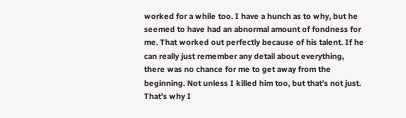worked for a while too. I have a hunch as to why, but he seemed to have had an abnormal amount of fondness for me. That worked out perfectly because of his talent. If he can really just remember any detail about everything, there was no chance for me to get away from the beginning. Not unless I killed him too, but that’s not just. That’s why I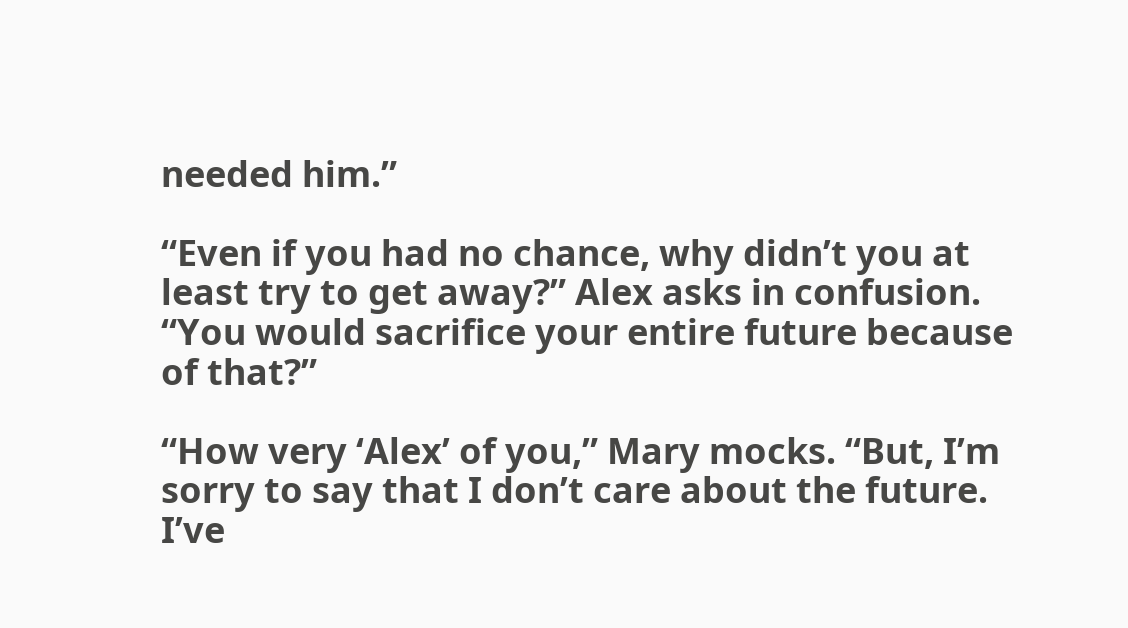needed him.”

“Even if you had no chance, why didn’t you at least try to get away?” Alex asks in confusion. “You would sacrifice your entire future because of that?”

“How very ‘Alex’ of you,” Mary mocks. “But, I’m sorry to say that I don’t care about the future. I’ve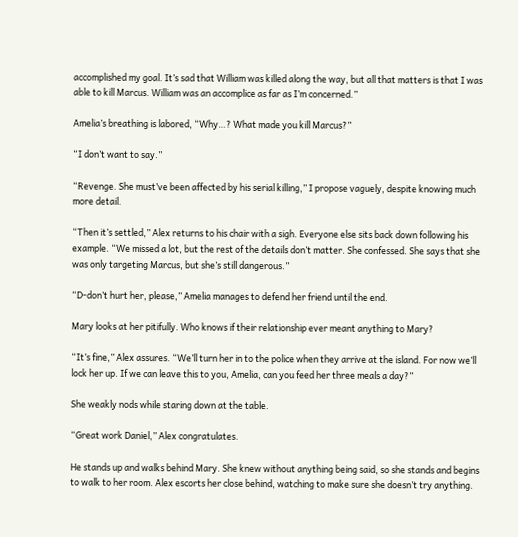accomplished my goal. It’s sad that William was killed along the way, but all that matters is that I was able to kill Marcus. William was an accomplice as far as I’m concerned.”

Amelia’s breathing is labored, “Why…? What made you kill Marcus?”

“I don’t want to say.”

“Revenge. She must’ve been affected by his serial killing,” I propose vaguely, despite knowing much more detail.

“Then it’s settled,” Alex returns to his chair with a sigh. Everyone else sits back down following his example. “We missed a lot, but the rest of the details don’t matter. She confessed. She says that she was only targeting Marcus, but she’s still dangerous.”

“D-don’t hurt her, please,” Amelia manages to defend her friend until the end.

Mary looks at her pitifully. Who knows if their relationship ever meant anything to Mary?

“It’s fine,” Alex assures. “We’ll turn her in to the police when they arrive at the island. For now we’ll lock her up. If we can leave this to you, Amelia, can you feed her three meals a day?”

She weakly nods while staring down at the table.

“Great work Daniel,” Alex congratulates.

He stands up and walks behind Mary. She knew without anything being said, so she stands and begins to walk to her room. Alex escorts her close behind, watching to make sure she doesn’t try anything.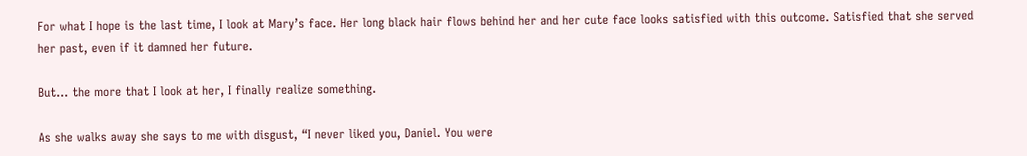For what I hope is the last time, I look at Mary’s face. Her long black hair flows behind her and her cute face looks satisfied with this outcome. Satisfied that she served her past, even if it damned her future.

But… the more that I look at her, I finally realize something.

As she walks away she says to me with disgust, “I never liked you, Daniel. You were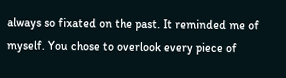always so fixated on the past. It reminded me of myself. You chose to overlook every piece of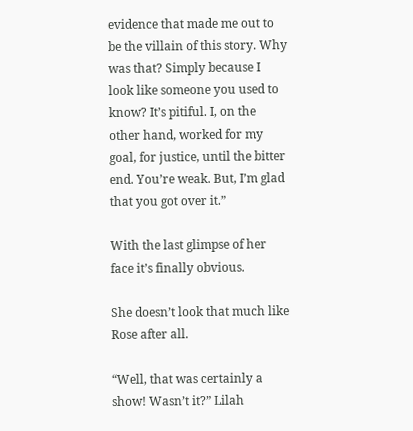evidence that made me out to be the villain of this story. Why was that? Simply because I look like someone you used to know? It’s pitiful. I, on the other hand, worked for my goal, for justice, until the bitter end. You’re weak. But, I’m glad that you got over it.”

With the last glimpse of her face it’s finally obvious.

She doesn’t look that much like Rose after all.

“Well, that was certainly a show! Wasn’t it?” Lilah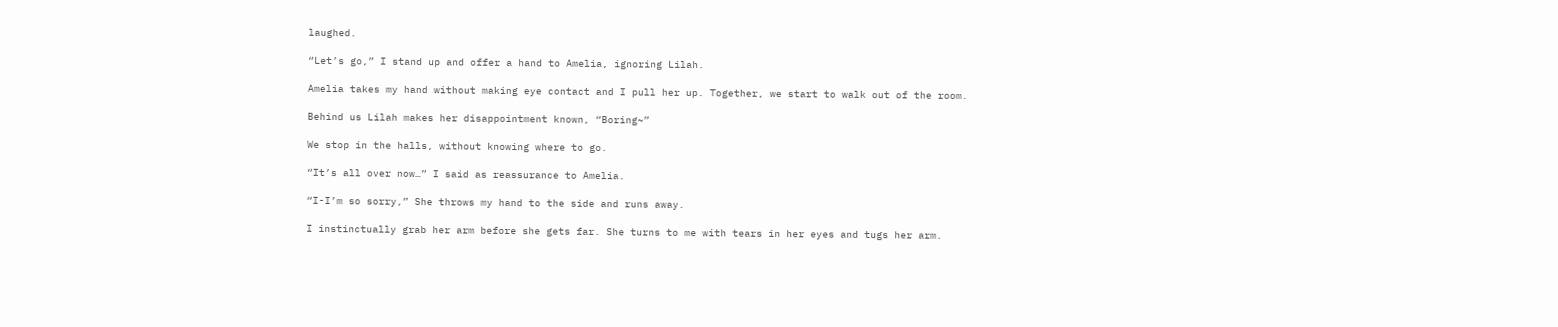laughed.

“Let’s go,” I stand up and offer a hand to Amelia, ignoring Lilah.

Amelia takes my hand without making eye contact and I pull her up. Together, we start to walk out of the room.

Behind us Lilah makes her disappointment known, “Boring~”

We stop in the halls, without knowing where to go.

“It’s all over now…” I said as reassurance to Amelia.

“I-I’m so sorry,” She throws my hand to the side and runs away.

I instinctually grab her arm before she gets far. She turns to me with tears in her eyes and tugs her arm.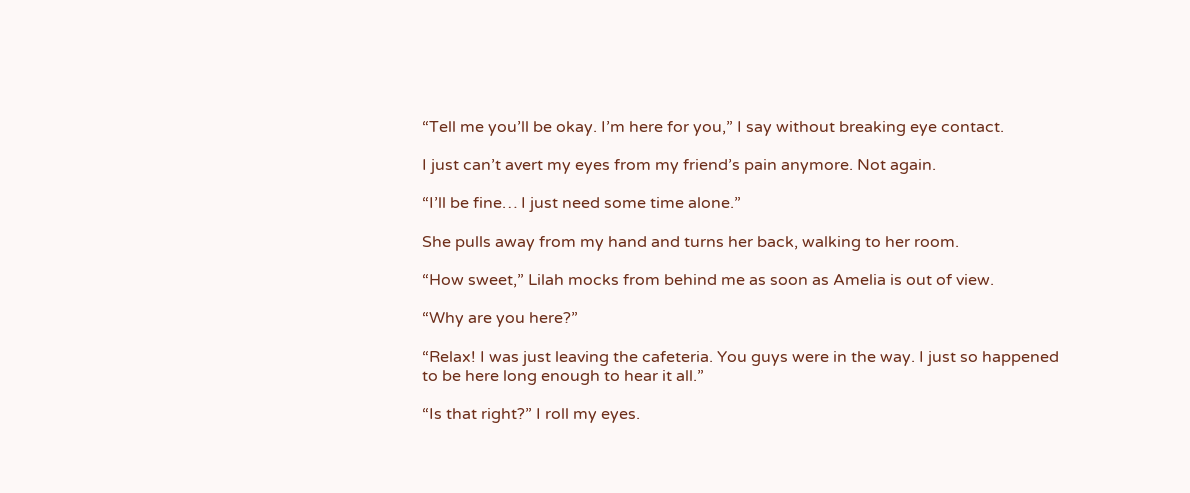“Tell me you’ll be okay. I’m here for you,” I say without breaking eye contact.

I just can’t avert my eyes from my friend’s pain anymore. Not again.

“I’ll be fine… I just need some time alone.”

She pulls away from my hand and turns her back, walking to her room.

“How sweet,” Lilah mocks from behind me as soon as Amelia is out of view.

“Why are you here?”

“Relax! I was just leaving the cafeteria. You guys were in the way. I just so happened to be here long enough to hear it all.”

“Is that right?” I roll my eyes.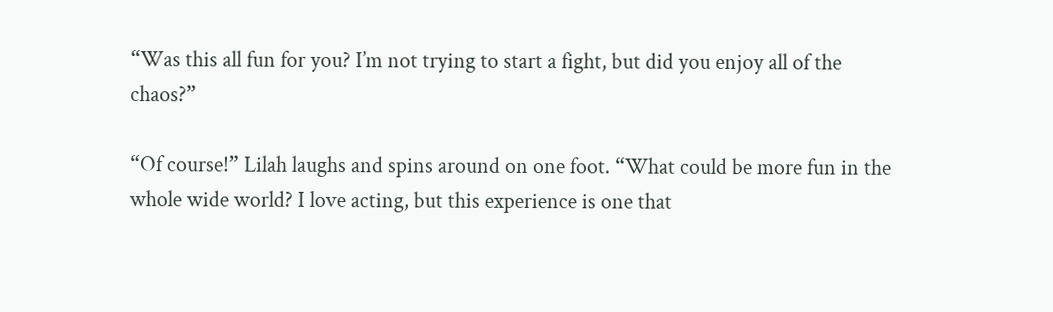“Was this all fun for you? I’m not trying to start a fight, but did you enjoy all of the chaos?”

“Of course!” Lilah laughs and spins around on one foot. “What could be more fun in the whole wide world? I love acting, but this experience is one that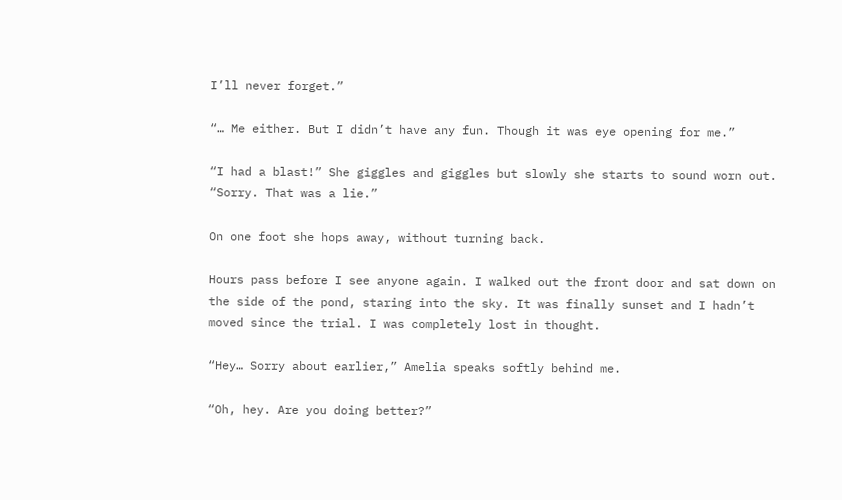I’ll never forget.”

“… Me either. But I didn’t have any fun. Though it was eye opening for me.”

“I had a blast!” She giggles and giggles but slowly she starts to sound worn out. “Sorry. That was a lie.”

On one foot she hops away, without turning back.

Hours pass before I see anyone again. I walked out the front door and sat down on the side of the pond, staring into the sky. It was finally sunset and I hadn’t moved since the trial. I was completely lost in thought.

“Hey… Sorry about earlier,” Amelia speaks softly behind me.

“Oh, hey. Are you doing better?”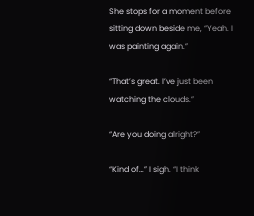She stops for a moment before sitting down beside me, “Yeah. I was painting again.”

“That’s great. I’ve just been watching the clouds.”

“Are you doing alright?”

“Kind of…” I sigh. “I think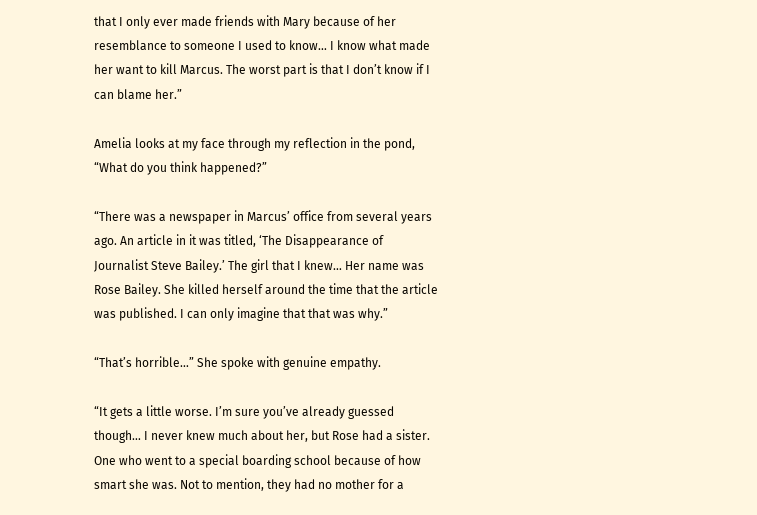that I only ever made friends with Mary because of her resemblance to someone I used to know… I know what made her want to kill Marcus. The worst part is that I don’t know if I can blame her.”

Amelia looks at my face through my reflection in the pond, “What do you think happened?”

“There was a newspaper in Marcus’ office from several years ago. An article in it was titled, ‘The Disappearance of Journalist Steve Bailey.’ The girl that I knew… Her name was Rose Bailey. She killed herself around the time that the article was published. I can only imagine that that was why.”

“That’s horrible…” She spoke with genuine empathy.

“It gets a little worse. I’m sure you’ve already guessed though… I never knew much about her, but Rose had a sister. One who went to a special boarding school because of how smart she was. Not to mention, they had no mother for a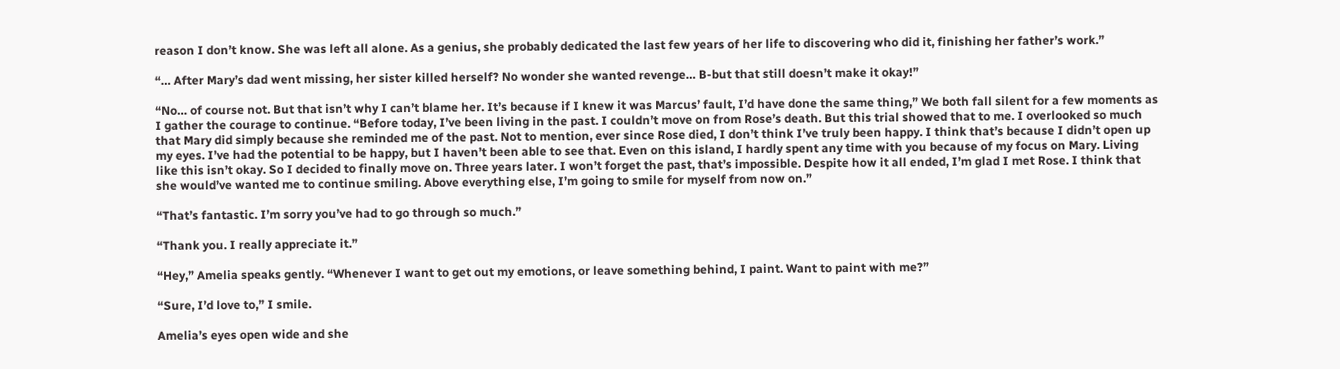reason I don’t know. She was left all alone. As a genius, she probably dedicated the last few years of her life to discovering who did it, finishing her father’s work.”

“… After Mary’s dad went missing, her sister killed herself? No wonder she wanted revenge… B-but that still doesn’t make it okay!”

“No… of course not. But that isn’t why I can’t blame her. It’s because if I knew it was Marcus’ fault, I’d have done the same thing,” We both fall silent for a few moments as I gather the courage to continue. “Before today, I’ve been living in the past. I couldn’t move on from Rose’s death. But this trial showed that to me. I overlooked so much that Mary did simply because she reminded me of the past. Not to mention, ever since Rose died, I don’t think I’ve truly been happy. I think that’s because I didn’t open up my eyes. I’ve had the potential to be happy, but I haven’t been able to see that. Even on this island, I hardly spent any time with you because of my focus on Mary. Living like this isn’t okay. So I decided to finally move on. Three years later. I won’t forget the past, that’s impossible. Despite how it all ended, I’m glad I met Rose. I think that she would’ve wanted me to continue smiling. Above everything else, I’m going to smile for myself from now on.”

“That’s fantastic. I’m sorry you’ve had to go through so much.”

“Thank you. I really appreciate it.”

“Hey,” Amelia speaks gently. “Whenever I want to get out my emotions, or leave something behind, I paint. Want to paint with me?”

“Sure, I’d love to,” I smile.

Amelia’s eyes open wide and she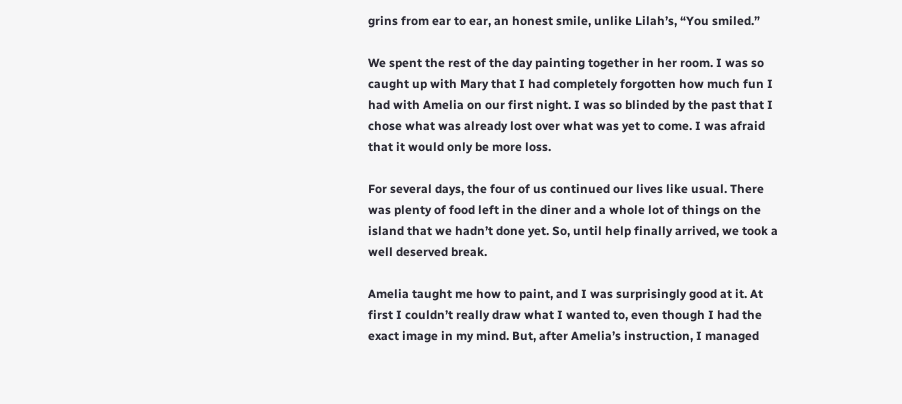grins from ear to ear, an honest smile, unlike Lilah’s, “You smiled.”

We spent the rest of the day painting together in her room. I was so caught up with Mary that I had completely forgotten how much fun I had with Amelia on our first night. I was so blinded by the past that I chose what was already lost over what was yet to come. I was afraid that it would only be more loss.

For several days, the four of us continued our lives like usual. There was plenty of food left in the diner and a whole lot of things on the island that we hadn’t done yet. So, until help finally arrived, we took a well deserved break.

Amelia taught me how to paint, and I was surprisingly good at it. At first I couldn’t really draw what I wanted to, even though I had the exact image in my mind. But, after Amelia’s instruction, I managed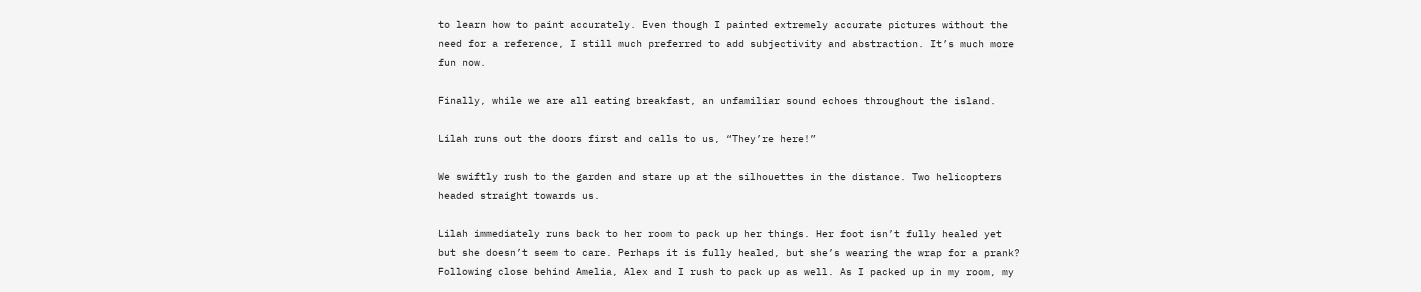to learn how to paint accurately. Even though I painted extremely accurate pictures without the need for a reference, I still much preferred to add subjectivity and abstraction. It’s much more fun now.

Finally, while we are all eating breakfast, an unfamiliar sound echoes throughout the island.

Lilah runs out the doors first and calls to us, “They’re here!”

We swiftly rush to the garden and stare up at the silhouettes in the distance. Two helicopters headed straight towards us.

Lilah immediately runs back to her room to pack up her things. Her foot isn’t fully healed yet but she doesn’t seem to care. Perhaps it is fully healed, but she’s wearing the wrap for a prank? Following close behind Amelia, Alex and I rush to pack up as well. As I packed up in my room, my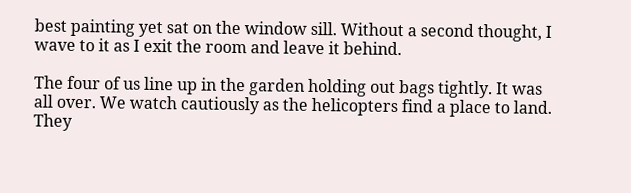best painting yet sat on the window sill. Without a second thought, I wave to it as I exit the room and leave it behind.

The four of us line up in the garden holding out bags tightly. It was all over. We watch cautiously as the helicopters find a place to land. They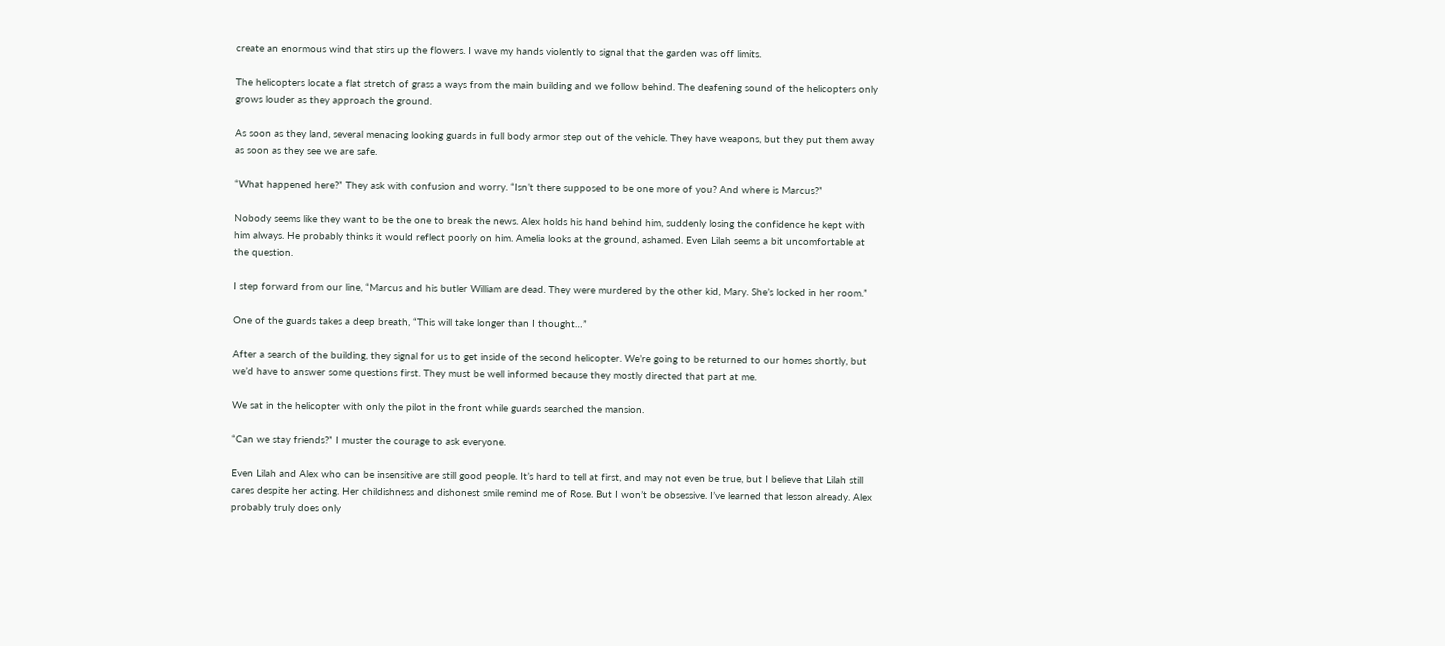create an enormous wind that stirs up the flowers. I wave my hands violently to signal that the garden was off limits.

The helicopters locate a flat stretch of grass a ways from the main building and we follow behind. The deafening sound of the helicopters only grows louder as they approach the ground.

As soon as they land, several menacing looking guards in full body armor step out of the vehicle. They have weapons, but they put them away as soon as they see we are safe.

“What happened here?” They ask with confusion and worry. “Isn’t there supposed to be one more of you? And where is Marcus?”

Nobody seems like they want to be the one to break the news. Alex holds his hand behind him, suddenly losing the confidence he kept with him always. He probably thinks it would reflect poorly on him. Amelia looks at the ground, ashamed. Even Lilah seems a bit uncomfortable at the question.

I step forward from our line, “Marcus and his butler William are dead. They were murdered by the other kid, Mary. She’s locked in her room.”

One of the guards takes a deep breath, “This will take longer than I thought…”

After a search of the building, they signal for us to get inside of the second helicopter. We’re going to be returned to our homes shortly, but we’d have to answer some questions first. They must be well informed because they mostly directed that part at me.

We sat in the helicopter with only the pilot in the front while guards searched the mansion.

“Can we stay friends?” I muster the courage to ask everyone.

Even Lilah and Alex who can be insensitive are still good people. It’s hard to tell at first, and may not even be true, but I believe that Lilah still cares despite her acting. Her childishness and dishonest smile remind me of Rose. But I won’t be obsessive. I’ve learned that lesson already. Alex probably truly does only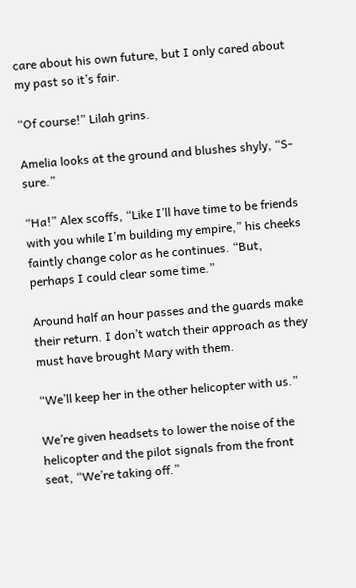care about his own future, but I only cared about my past so it’s fair.

“Of course!” Lilah grins.

Amelia looks at the ground and blushes shyly, “S-sure.”

“Ha!” Alex scoffs, “Like I’ll have time to be friends with you while I’m building my empire,” his cheeks faintly change color as he continues. “But, perhaps I could clear some time.”

Around half an hour passes and the guards make their return. I don’t watch their approach as they must have brought Mary with them.

“We’ll keep her in the other helicopter with us.”

We’re given headsets to lower the noise of the helicopter and the pilot signals from the front seat, “We’re taking off.”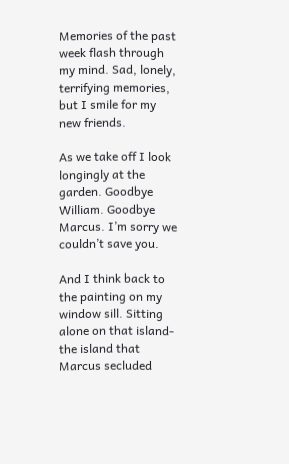Memories of the past week flash through my mind. Sad, lonely, terrifying memories, but I smile for my new friends.

As we take off I look longingly at the garden. Goodbye William. Goodbye Marcus. I’m sorry we couldn’t save you.

And I think back to the painting on my window sill. Sitting alone on that island- the island that Marcus secluded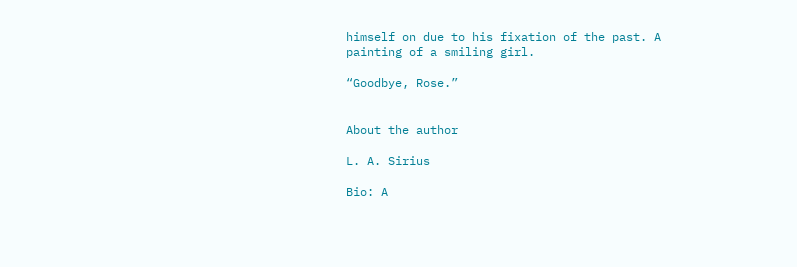himself on due to his fixation of the past. A painting of a smiling girl.

“Goodbye, Rose.”


About the author

L. A. Sirius

Bio: A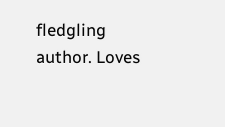fledgling author. Loves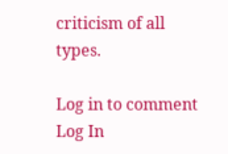criticism of all types.

Log in to comment
Log In